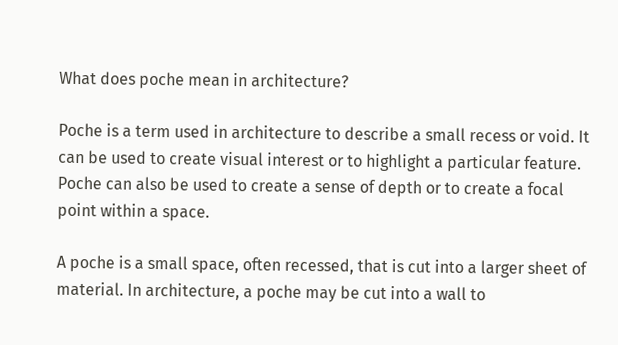What does poche mean in architecture?

Poche is a term used in architecture to describe a small recess or void. It can be used to create visual interest or to highlight a particular feature. Poche can also be used to create a sense of depth or to create a focal point within a space.

A poche is a small space, often recessed, that is cut into a larger sheet of material. In architecture, a poche may be cut into a wall to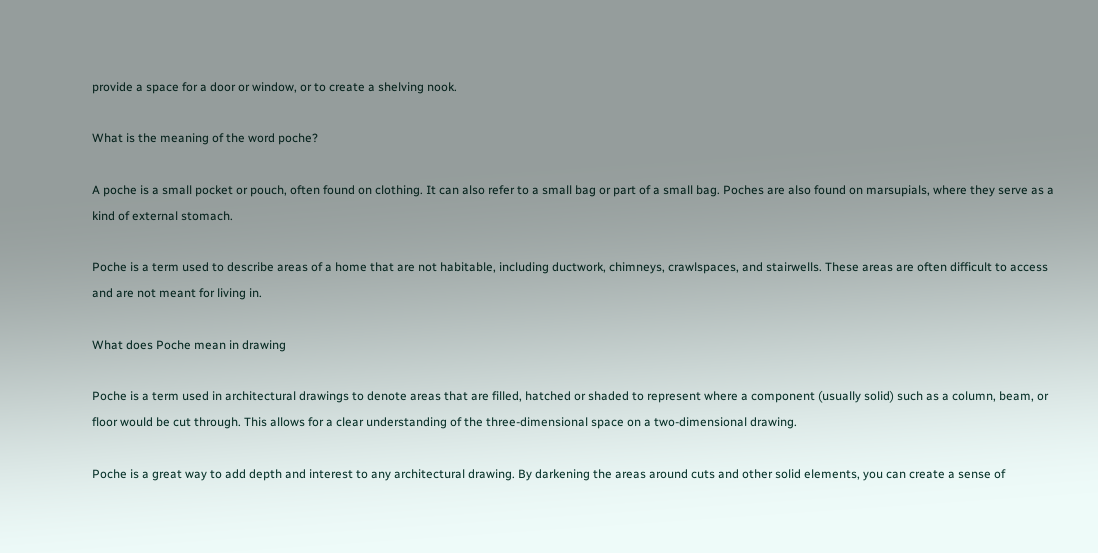provide a space for a door or window, or to create a shelving nook.

What is the meaning of the word poche?

A poche is a small pocket or pouch, often found on clothing. It can also refer to a small bag or part of a small bag. Poches are also found on marsupials, where they serve as a kind of external stomach.

Poche is a term used to describe areas of a home that are not habitable, including ductwork, chimneys, crawlspaces, and stairwells. These areas are often difficult to access and are not meant for living in.

What does Poche mean in drawing

Poche is a term used in architectural drawings to denote areas that are filled, hatched or shaded to represent where a component (usually solid) such as a column, beam, or floor would be cut through. This allows for a clear understanding of the three-dimensional space on a two-dimensional drawing.

Poche is a great way to add depth and interest to any architectural drawing. By darkening the areas around cuts and other solid elements, you can create a sense of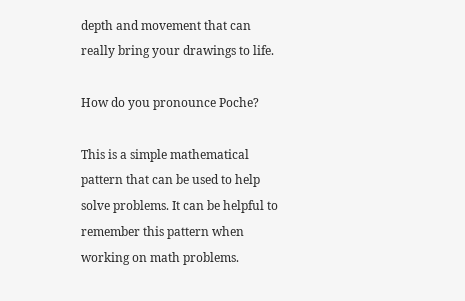depth and movement that can really bring your drawings to life.

How do you pronounce Poche?

This is a simple mathematical pattern that can be used to help solve problems. It can be helpful to remember this pattern when working on math problems.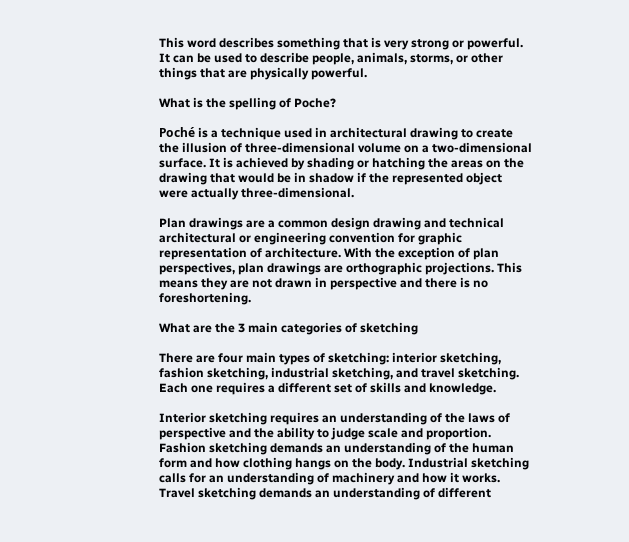This word describes something that is very strong or powerful. It can be used to describe people, animals, storms, or other things that are physically powerful.

What is the spelling of Poche?

Poché is a technique used in architectural drawing to create the illusion of three-dimensional volume on a two-dimensional surface. It is achieved by shading or hatching the areas on the drawing that would be in shadow if the represented object were actually three-dimensional.

Plan drawings are a common design drawing and technical architectural or engineering convention for graphic representation of architecture. With the exception of plan perspectives, plan drawings are orthographic projections. This means they are not drawn in perspective and there is no foreshortening.

What are the 3 main categories of sketching

There are four main types of sketching: interior sketching, fashion sketching, industrial sketching, and travel sketching. Each one requires a different set of skills and knowledge.

Interior sketching requires an understanding of the laws of perspective and the ability to judge scale and proportion. Fashion sketching demands an understanding of the human form and how clothing hangs on the body. Industrial sketching calls for an understanding of machinery and how it works. Travel sketching demands an understanding of different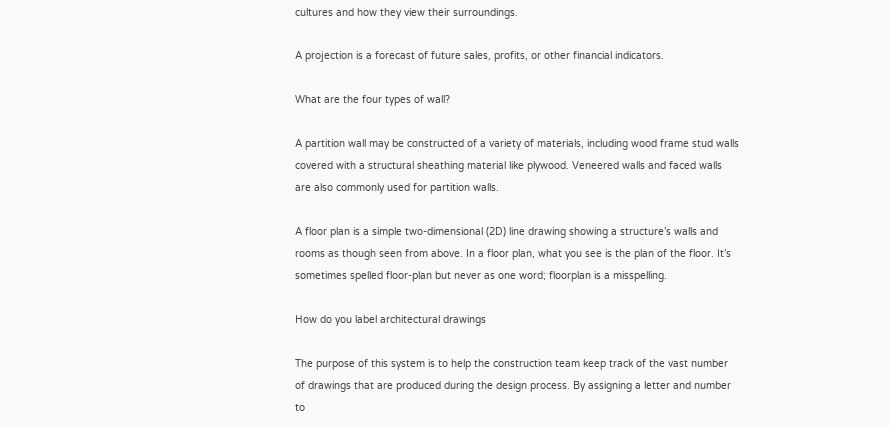cultures and how they view their surroundings.

A projection is a forecast of future sales, profits, or other financial indicators.

What are the four types of wall?

A partition wall may be constructed of a variety of materials, including wood frame stud walls covered with a structural sheathing material like plywood. Veneered walls and faced walls are also commonly used for partition walls.

A floor plan is a simple two-dimensional (2D) line drawing showing a structure’s walls and rooms as though seen from above. In a floor plan, what you see is the plan of the floor. It’s sometimes spelled floor-plan but never as one word; floorplan is a misspelling.

How do you label architectural drawings

The purpose of this system is to help the construction team keep track of the vast number of drawings that are produced during the design process. By assigning a letter and number to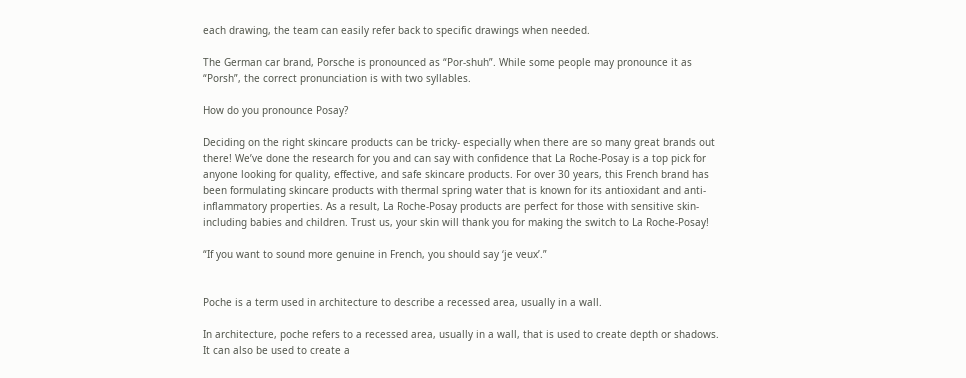each drawing, the team can easily refer back to specific drawings when needed.

The German car brand, Porsche is pronounced as “Por-shuh”. While some people may pronounce it as “Porsh”, the correct pronunciation is with two syllables.

How do you pronounce Posay?

Deciding on the right skincare products can be tricky- especially when there are so many great brands out there! We’ve done the research for you and can say with confidence that La Roche-Posay is a top pick for anyone looking for quality, effective, and safe skincare products. For over 30 years, this French brand has been formulating skincare products with thermal spring water that is known for its antioxidant and anti-inflammatory properties. As a result, La Roche-Posay products are perfect for those with sensitive skin- including babies and children. Trust us, your skin will thank you for making the switch to La Roche-Posay!

“If you want to sound more genuine in French, you should say ‘je veux’.”


Poche is a term used in architecture to describe a recessed area, usually in a wall.

In architecture, poche refers to a recessed area, usually in a wall, that is used to create depth or shadows. It can also be used to create a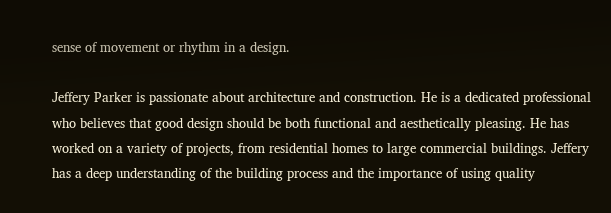sense of movement or rhythm in a design.

Jeffery Parker is passionate about architecture and construction. He is a dedicated professional who believes that good design should be both functional and aesthetically pleasing. He has worked on a variety of projects, from residential homes to large commercial buildings. Jeffery has a deep understanding of the building process and the importance of using quality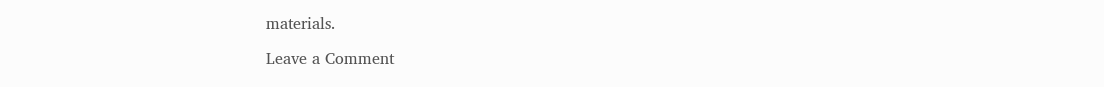materials.

Leave a Comment